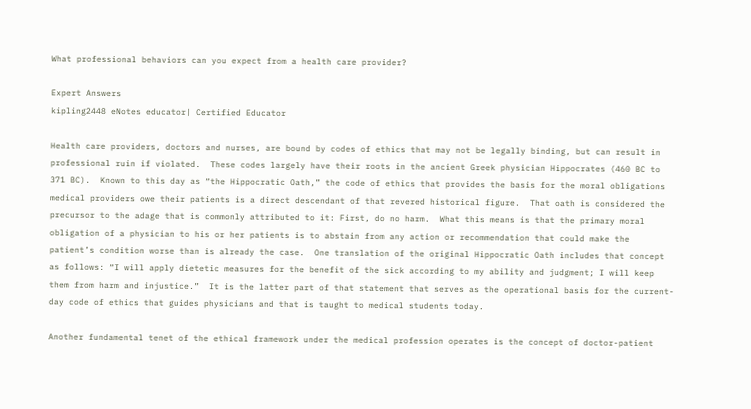What professional behaviors can you expect from a health care provider?

Expert Answers
kipling2448 eNotes educator| Certified Educator

Health care providers, doctors and nurses, are bound by codes of ethics that may not be legally binding, but can result in professional ruin if violated.  These codes largely have their roots in the ancient Greek physician Hippocrates (460 BC to 371 BC).  Known to this day as “the Hippocratic Oath,” the code of ethics that provides the basis for the moral obligations medical providers owe their patients is a direct descendant of that revered historical figure.  That oath is considered the precursor to the adage that is commonly attributed to it: First, do no harm.  What this means is that the primary moral obligation of a physician to his or her patients is to abstain from any action or recommendation that could make the patient’s condition worse than is already the case.  One translation of the original Hippocratic Oath includes that concept as follows: “I will apply dietetic measures for the benefit of the sick according to my ability and judgment; I will keep them from harm and injustice.”  It is the latter part of that statement that serves as the operational basis for the current-day code of ethics that guides physicians and that is taught to medical students today.

Another fundamental tenet of the ethical framework under the medical profession operates is the concept of doctor-patient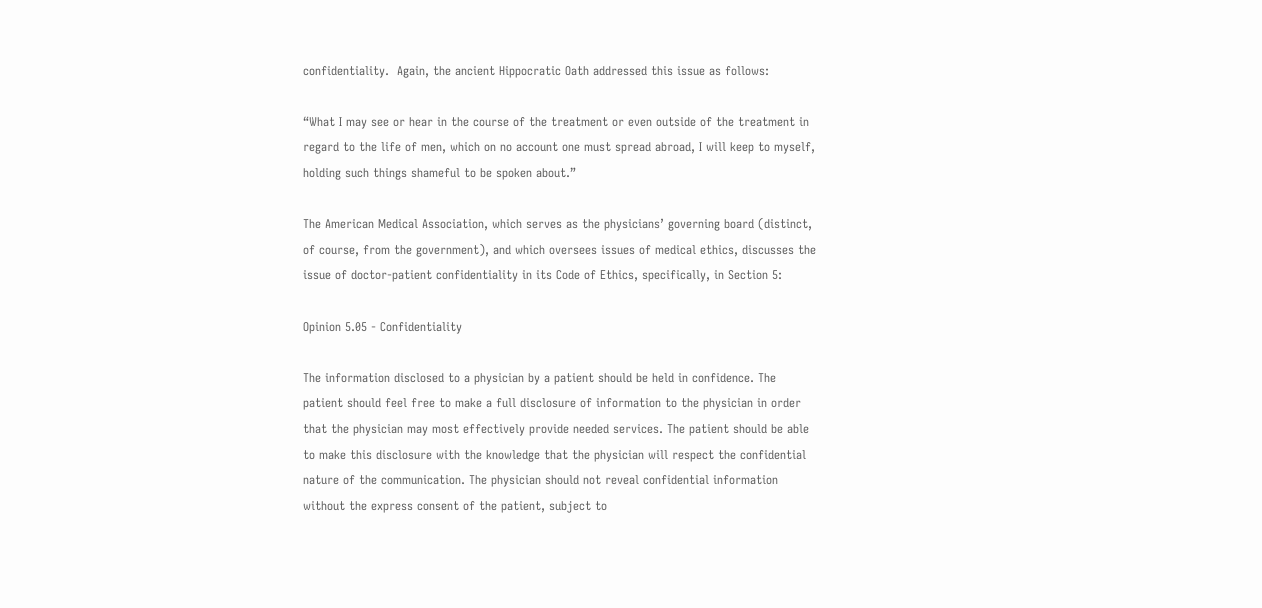confidentiality.  Again, the ancient Hippocratic Oath addressed this issue as follows:

“What I may see or hear in the course of the treatment or even outside of the treatment in regard to the life of men, which on no account one must spread abroad, I will keep to myself, holding such things shameful to be spoken about.”

The American Medical Association, which serves as the physicians’ governing board (distinct, of course, from the government), and which oversees issues of medical ethics, discusses the issue of doctor-patient confidentiality in its Code of Ethics, specifically, in Section 5:

Opinion 5.05 - Confidentiality

The information disclosed to a physician by a patient should be held in confidence. The patient should feel free to make a full disclosure of information to the physician in order that the physician may most effectively provide needed services. The patient should be able to make this disclosure with the knowledge that the physician will respect the confidential nature of the communication. The physician should not reveal confidential information without the express consent of the patient, subject to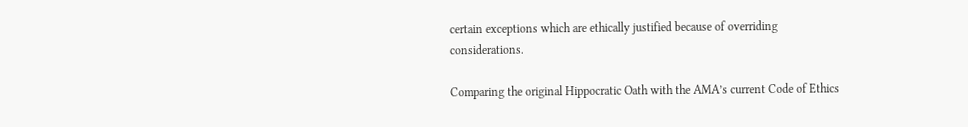certain exceptions which are ethically justified because of overriding considerations.

Comparing the original Hippocratic Oath with the AMA’s current Code of Ethics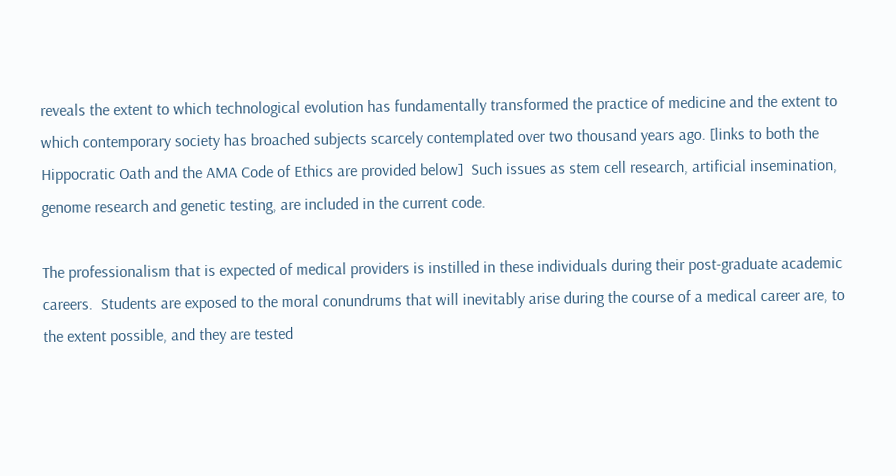reveals the extent to which technological evolution has fundamentally transformed the practice of medicine and the extent to which contemporary society has broached subjects scarcely contemplated over two thousand years ago. [links to both the Hippocratic Oath and the AMA Code of Ethics are provided below]  Such issues as stem cell research, artificial insemination, genome research and genetic testing, are included in the current code.

The professionalism that is expected of medical providers is instilled in these individuals during their post-graduate academic careers.  Students are exposed to the moral conundrums that will inevitably arise during the course of a medical career are, to the extent possible, and they are tested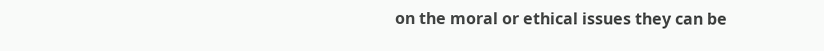on the moral or ethical issues they can be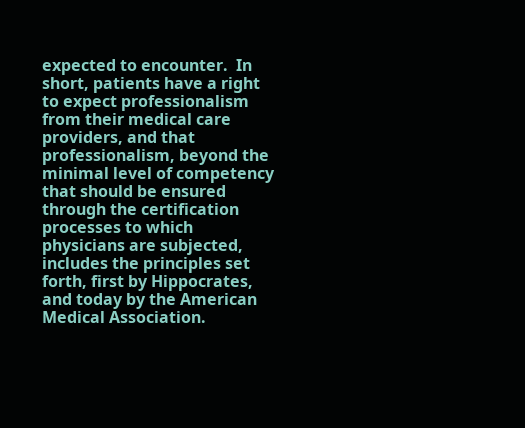expected to encounter.  In short, patients have a right to expect professionalism from their medical care providers, and that professionalism, beyond the minimal level of competency that should be ensured through the certification processes to which physicians are subjected, includes the principles set forth, first by Hippocrates, and today by the American Medical Association.